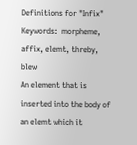Definitions for "Infix"
Keywords:  morpheme, affix, elemt, threby, blew
An element that is inserted into the body of an elemt which it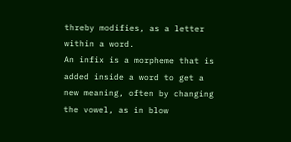threby modifies, as a letter within a word.
An infix is a morpheme that is added inside a word to get a new meaning, often by changing the vowel, as in blow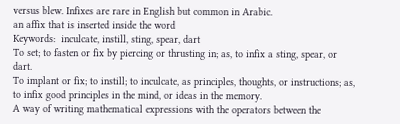versus blew. Infixes are rare in English but common in Arabic.
an affix that is inserted inside the word
Keywords:  inculcate, instill, sting, spear, dart
To set; to fasten or fix by piercing or thrusting in; as, to infix a sting, spear, or dart.
To implant or fix; to instill; to inculcate, as principles, thoughts, or instructions; as, to infix good principles in the mind, or ideas in the memory.
A way of writing mathematical expressions with the operators between the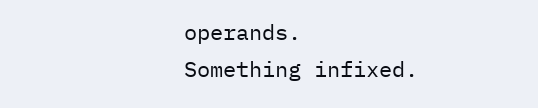operands.
Something infixed.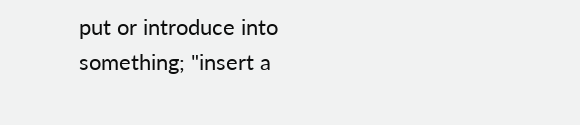put or introduce into something; "insert a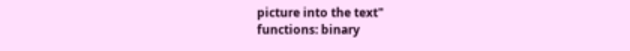picture into the text"
functions: binary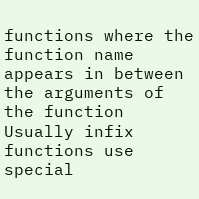functions where the function name appears in between the arguments of the function Usually infix functions use special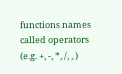functions names called operators (e.g. +, -, *, /, , )